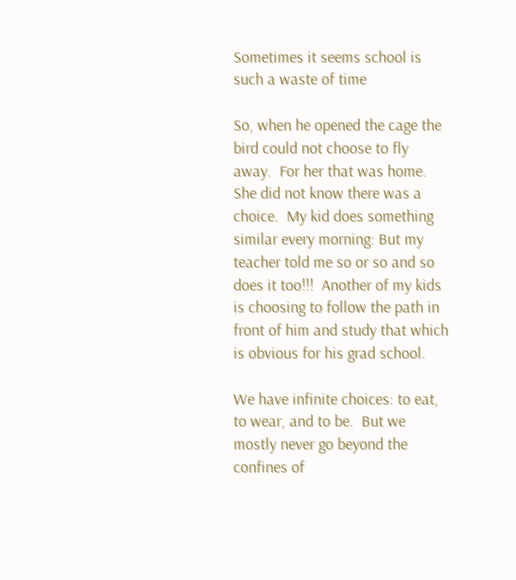Sometimes it seems school is such a waste of time

So, when he opened the cage the bird could not choose to fly away.  For her that was home.  She did not know there was a choice.  My kid does something similar every morning: But my teacher told me so or so and so does it too!!!  Another of my kids is choosing to follow the path in front of him and study that which is obvious for his grad school.

We have infinite choices: to eat, to wear, and to be.  But we mostly never go beyond the confines of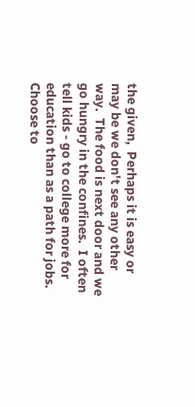the given,  Perhaps it is easy or may be we don't see any other way.  The food is next door and we go hungry in the confines.  I often tell kids - go to college more for education than as a path for jobs. Choose to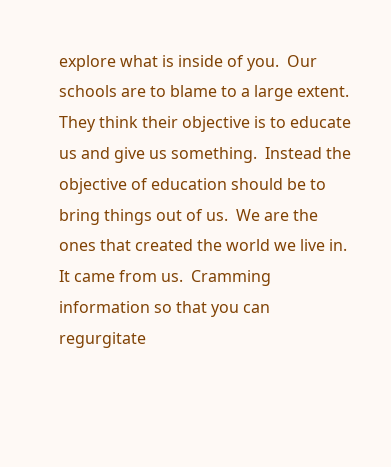explore what is inside of you.  Our schools are to blame to a large extent. They think their objective is to educate us and give us something.  Instead the objective of education should be to bring things out of us.  We are the ones that created the world we live in.  It came from us.  Cramming information so that you can regurgitate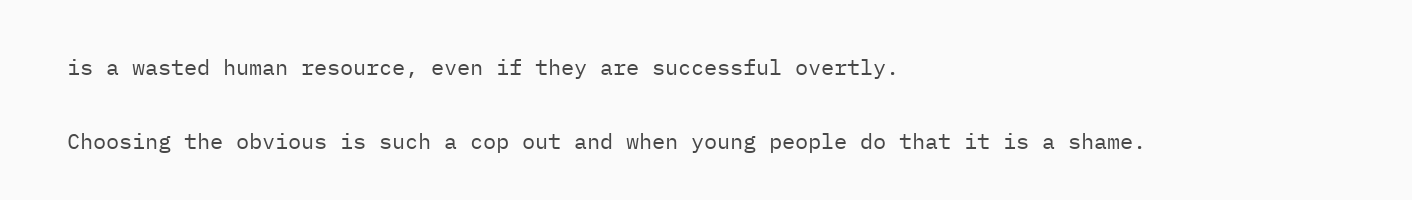is a wasted human resource, even if they are successful overtly.

Choosing the obvious is such a cop out and when young people do that it is a shame.